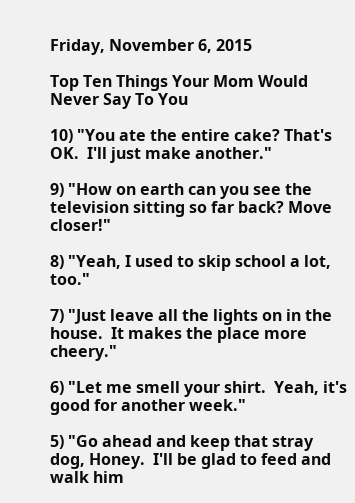Friday, November 6, 2015

Top Ten Things Your Mom Would Never Say To You

10) "You ate the entire cake? That's OK.  I'll just make another."

9) "How on earth can you see the television sitting so far back? Move closer!"

8) "Yeah, I used to skip school a lot, too."

7) "Just leave all the lights on in the house.  It makes the place more cheery."

6) "Let me smell your shirt.  Yeah, it's good for another week."

5) "Go ahead and keep that stray dog, Honey.  I'll be glad to feed and walk him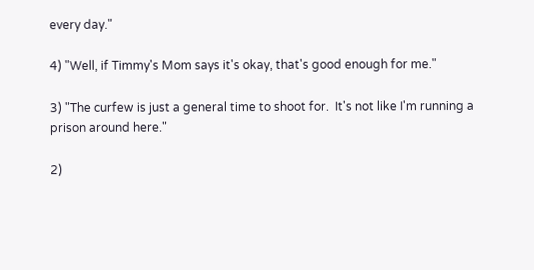every day."

4) "Well, if Timmy's Mom says it's okay, that's good enough for me."

3) "The curfew is just a general time to shoot for.  It's not like I'm running a prison around here."

2)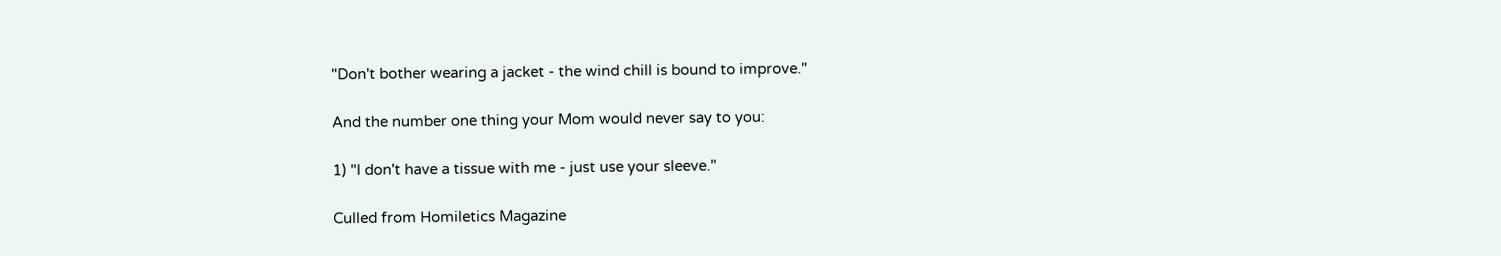"Don't bother wearing a jacket - the wind chill is bound to improve."

And the number one thing your Mom would never say to you:

1) "I don't have a tissue with me - just use your sleeve."

Culled from Homiletics Magazine